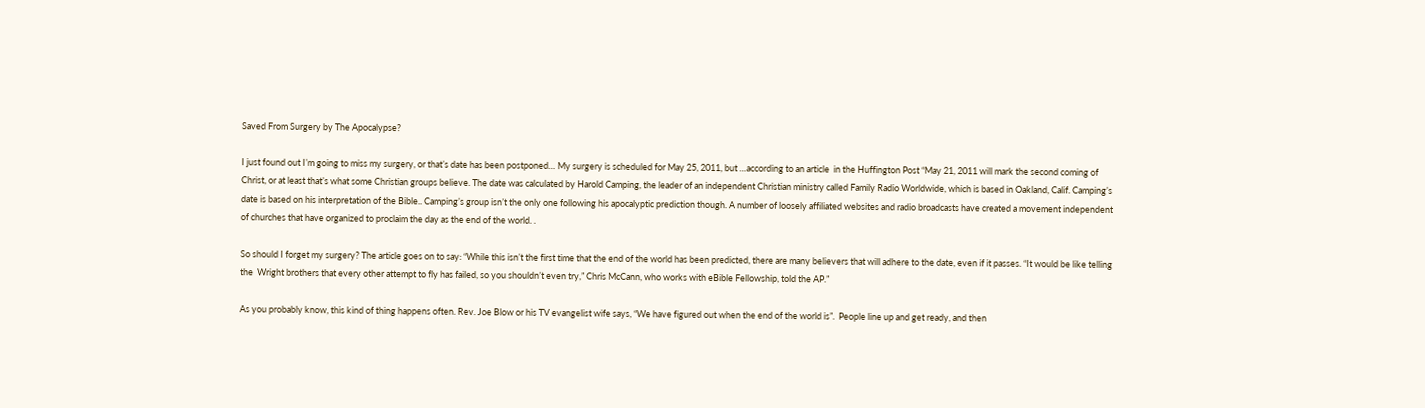Saved From Surgery by The Apocalypse?

I just found out I’m going to miss my surgery, or that’s date has been postponed… My surgery is scheduled for May 25, 2011, but …according to an article  in the Huffington Post “May 21, 2011 will mark the second coming of Christ, or at least that’s what some Christian groups believe. The date was calculated by Harold Camping, the leader of an independent Christian ministry called Family Radio Worldwide, which is based in Oakland, Calif. Camping’s date is based on his interpretation of the Bible.. Camping’s group isn’t the only one following his apocalyptic prediction though. A number of loosely affiliated websites and radio broadcasts have created a movement independent of churches that have organized to proclaim the day as the end of the world. .

So should I forget my surgery? The article goes on to say: “While this isn’t the first time that the end of the world has been predicted, there are many believers that will adhere to the date, even if it passes. “It would be like telling the  Wright brothers that every other attempt to fly has failed, so you shouldn’t even try,” Chris McCann, who works with eBible Fellowship, told the AP.”

As you probably know, this kind of thing happens often. Rev. Joe Blow or his TV evangelist wife says, “We have figured out when the end of the world is”.  People line up and get ready, and then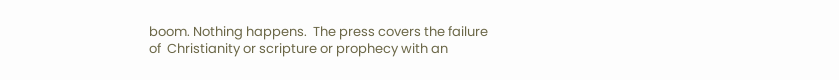boom. Nothing happens.  The press covers the failure of  Christianity or scripture or prophecy with an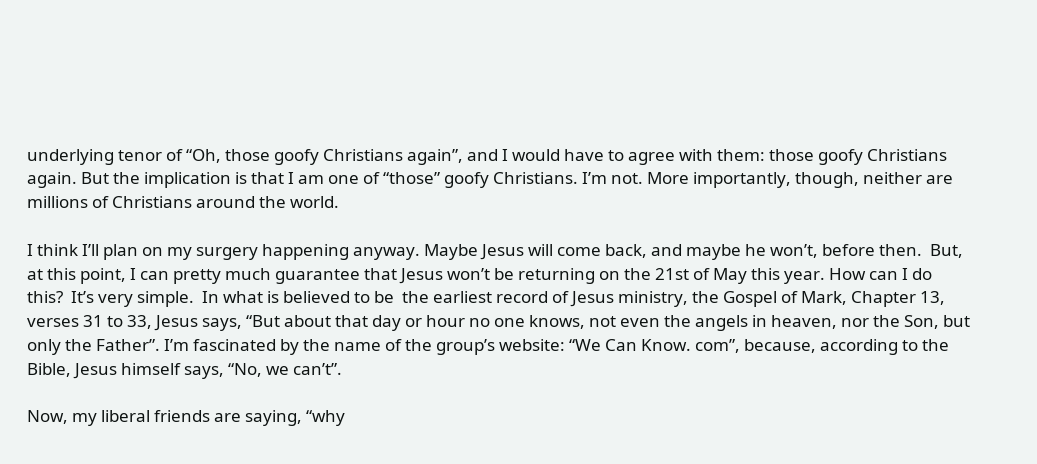underlying tenor of “Oh, those goofy Christians again”, and I would have to agree with them: those goofy Christians again. But the implication is that I am one of “those” goofy Christians. I’m not. More importantly, though, neither are millions of Christians around the world.

I think I’ll plan on my surgery happening anyway. Maybe Jesus will come back, and maybe he won’t, before then.  But, at this point, I can pretty much guarantee that Jesus won’t be returning on the 21st of May this year. How can I do this?  It’s very simple.  In what is believed to be  the earliest record of Jesus ministry, the Gospel of Mark, Chapter 13,  verses 31 to 33, Jesus says, “But about that day or hour no one knows, not even the angels in heaven, nor the Son, but only the Father”. I’m fascinated by the name of the group’s website: “We Can Know. com”, because, according to the Bible, Jesus himself says, “No, we can’t”.

Now, my liberal friends are saying, “why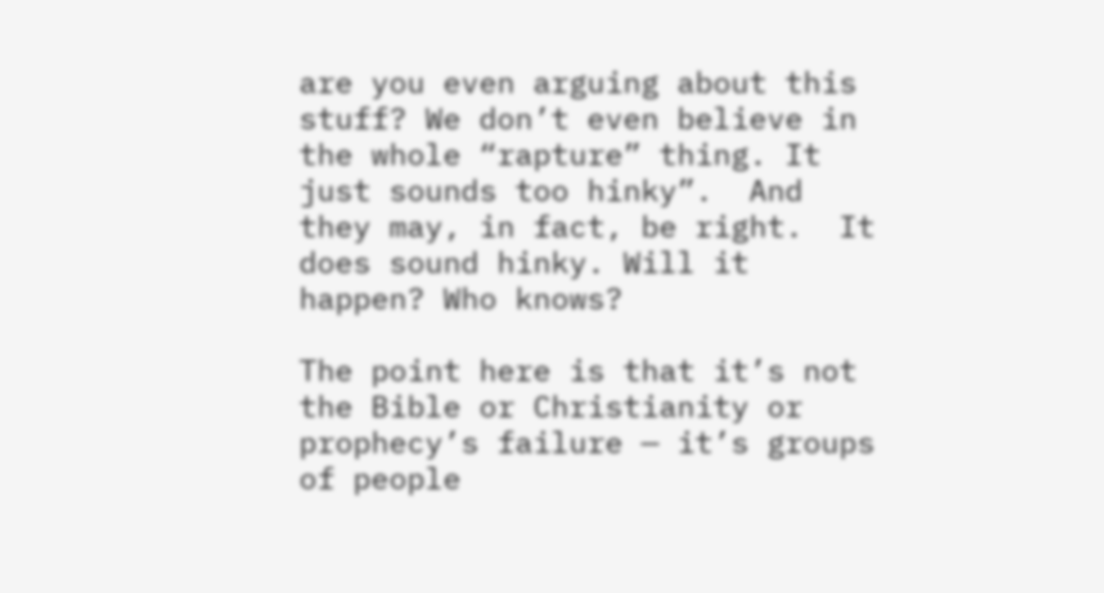are you even arguing about this stuff? We don’t even believe in the whole “rapture” thing. It just sounds too hinky”.  And they may, in fact, be right.  It does sound hinky. Will it happen? Who knows?

The point here is that it’s not the Bible or Christianity or prophecy’s failure — it’s groups of people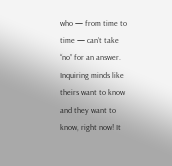who — from time to time — can’t take “no” for an answer. Inquiring minds like theirs want to know and they want to know, right now! It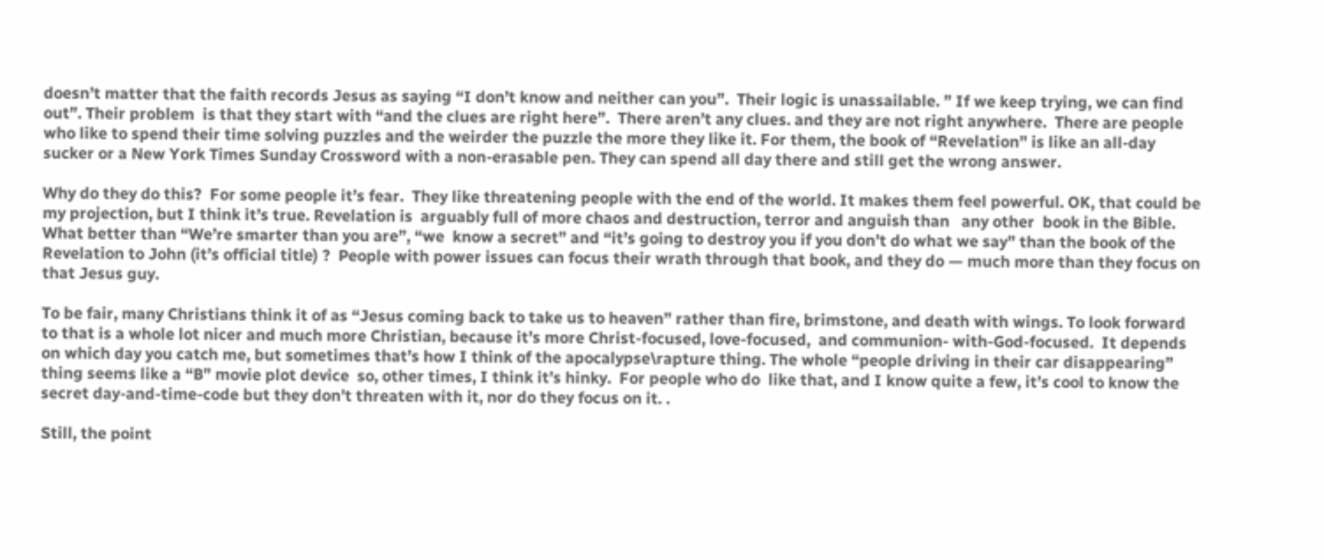doesn’t matter that the faith records Jesus as saying “I don’t know and neither can you”.  Their logic is unassailable. ” If we keep trying, we can find out”. Their problem  is that they start with “and the clues are right here”.  There aren’t any clues. and they are not right anywhere.  There are people who like to spend their time solving puzzles and the weirder the puzzle the more they like it. For them, the book of “Revelation” is like an all-day sucker or a New York Times Sunday Crossword with a non-erasable pen. They can spend all day there and still get the wrong answer.

Why do they do this?  For some people it’s fear.  They like threatening people with the end of the world. It makes them feel powerful. OK, that could be my projection, but I think it’s true. Revelation is  arguably full of more chaos and destruction, terror and anguish than   any other  book in the Bible. What better than “We’re smarter than you are”, “we  know a secret” and “it’s going to destroy you if you don’t do what we say” than the book of the Revelation to John (it’s official title) ?  People with power issues can focus their wrath through that book, and they do — much more than they focus on  that Jesus guy.

To be fair, many Christians think it of as “Jesus coming back to take us to heaven” rather than fire, brimstone, and death with wings. To look forward to that is a whole lot nicer and much more Christian, because it’s more Christ-focused, love-focused,  and communion- with-God-focused.  It depends on which day you catch me, but sometimes that’s how I think of the apocalypse\rapture thing. The whole “people driving in their car disappearing” thing seems like a “B” movie plot device  so, other times, I think it’s hinky.  For people who do  like that, and I know quite a few, it’s cool to know the secret day-and-time-code but they don’t threaten with it, nor do they focus on it. .

Still, the point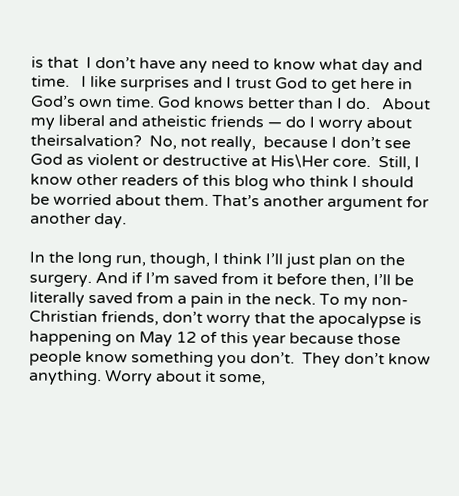is that  I don’t have any need to know what day and time.   I like surprises and I trust God to get here in God’s own time. God knows better than I do.   About my liberal and atheistic friends — do I worry about theirsalvation?  No, not really,  because I don’t see God as violent or destructive at His\Her core.  Still, I know other readers of this blog who think I should be worried about them. That’s another argument for another day.

In the long run, though, I think I’ll just plan on the surgery. And if I’m saved from it before then, I’ll be literally saved from a pain in the neck. To my non-Christian friends, don’t worry that the apocalypse is happening on May 12 of this year because those people know something you don’t.  They don’t know anything. Worry about it some,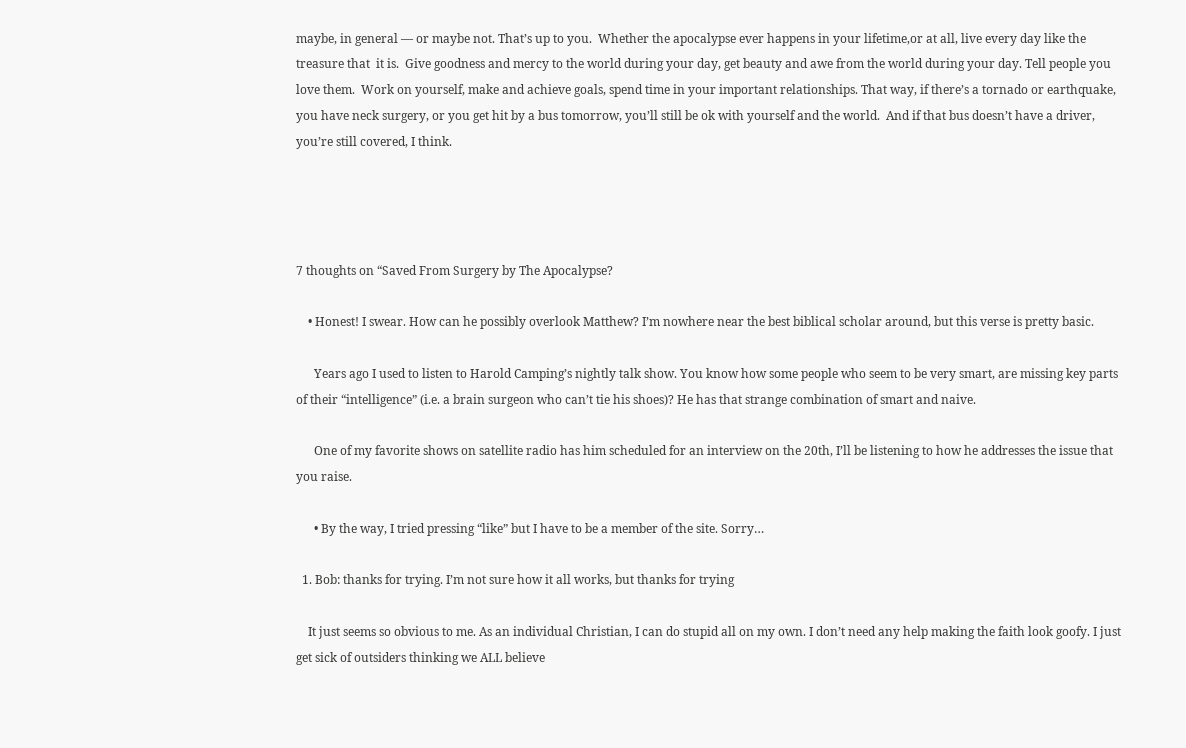maybe, in general — or maybe not. That’s up to you.  Whether the apocalypse ever happens in your lifetime,or at all, live every day like the treasure that  it is.  Give goodness and mercy to the world during your day, get beauty and awe from the world during your day. Tell people you love them.  Work on yourself, make and achieve goals, spend time in your important relationships. That way, if there’s a tornado or earthquake, you have neck surgery, or you get hit by a bus tomorrow, you’ll still be ok with yourself and the world.  And if that bus doesn’t have a driver, you’re still covered, I think.




7 thoughts on “Saved From Surgery by The Apocalypse?

    • Honest! I swear. How can he possibly overlook Matthew? I’m nowhere near the best biblical scholar around, but this verse is pretty basic.

      Years ago I used to listen to Harold Camping’s nightly talk show. You know how some people who seem to be very smart, are missing key parts of their “intelligence” (i.e. a brain surgeon who can’t tie his shoes)? He has that strange combination of smart and naive.

      One of my favorite shows on satellite radio has him scheduled for an interview on the 20th, I’ll be listening to how he addresses the issue that you raise.

      • By the way, I tried pressing “like” but I have to be a member of the site. Sorry…

  1. Bob: thanks for trying. I’m not sure how it all works, but thanks for trying

    It just seems so obvious to me. As an individual Christian, I can do stupid all on my own. I don’t need any help making the faith look goofy. I just get sick of outsiders thinking we ALL believe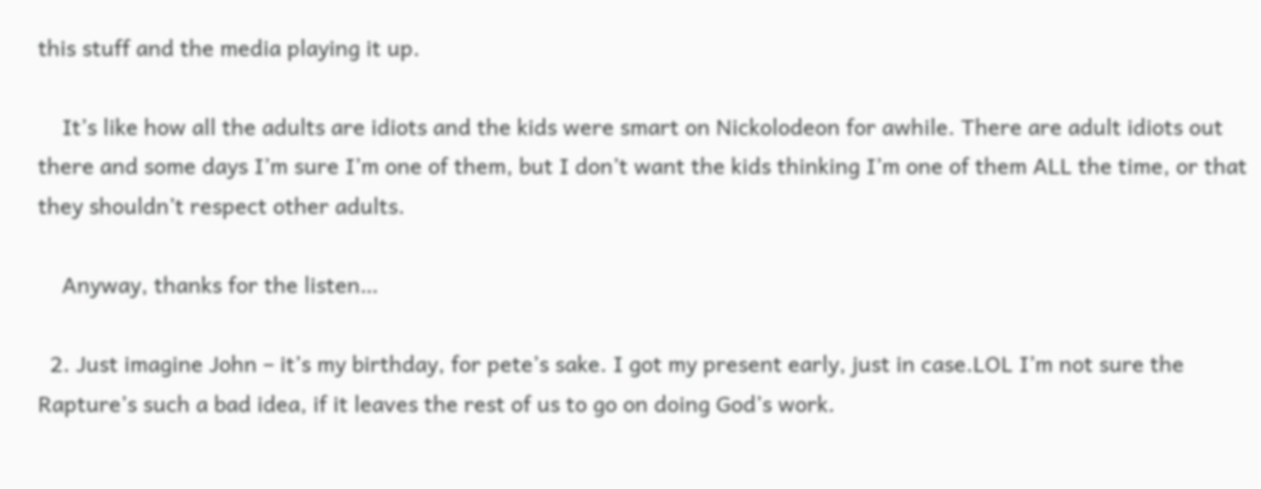this stuff and the media playing it up.

    It’s like how all the adults are idiots and the kids were smart on Nickolodeon for awhile. There are adult idiots out there and some days I’m sure I’m one of them, but I don’t want the kids thinking I’m one of them ALL the time, or that they shouldn’t respect other adults.

    Anyway, thanks for the listen…

  2. Just imagine John – it’s my birthday, for pete’s sake. I got my present early, just in case.LOL I’m not sure the Rapture’s such a bad idea, if it leaves the rest of us to go on doing God’s work.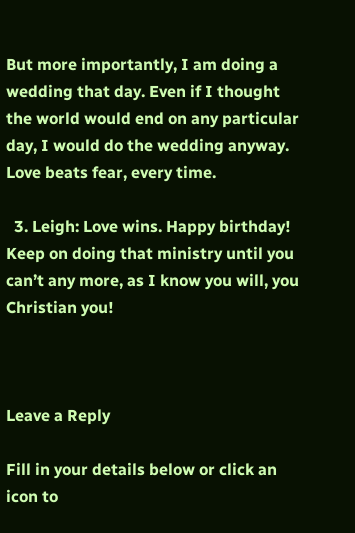But more importantly, I am doing a wedding that day. Even if I thought the world would end on any particular day, I would do the wedding anyway. Love beats fear, every time.

  3. Leigh: Love wins. Happy birthday! Keep on doing that ministry until you can’t any more, as I know you will, you Christian you!



Leave a Reply

Fill in your details below or click an icon to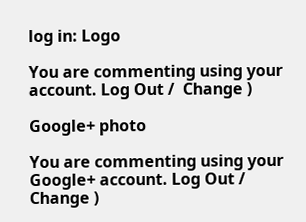log in: Logo

You are commenting using your account. Log Out /  Change )

Google+ photo

You are commenting using your Google+ account. Log Out /  Change )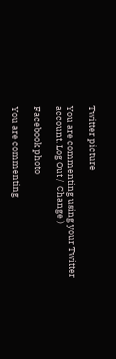Twitter picture

You are commenting using your Twitter account. Log Out /  Change )

Facebook photo

You are commenting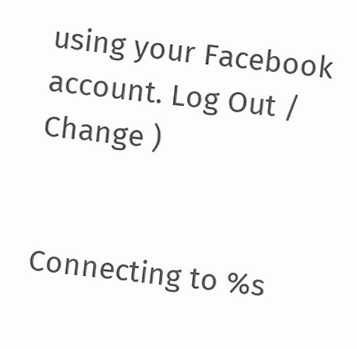using your Facebook account. Log Out /  Change )


Connecting to %s